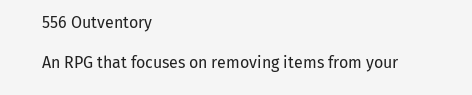556 Outventory

An RPG that focuses on removing items from your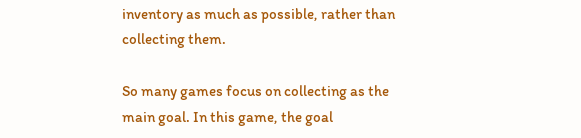inventory as much as possible, rather than collecting them.

So many games focus on collecting as the main goal. In this game, the goal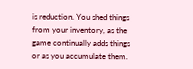is reduction. You shed things from your inventory, as the game continually adds things or as you accumulate them.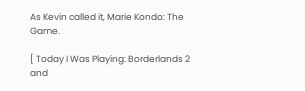As Kevin called it, Marie Kondo: The Game.

[ Today I Was Playing: Borderlands 2 and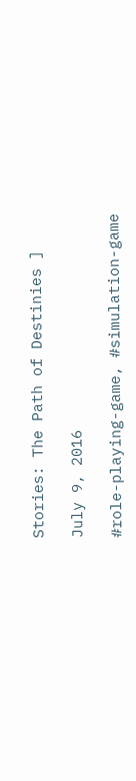Stories: The Path of Destinies ]

July 9, 2016

#role-playing-game, #simulation-game